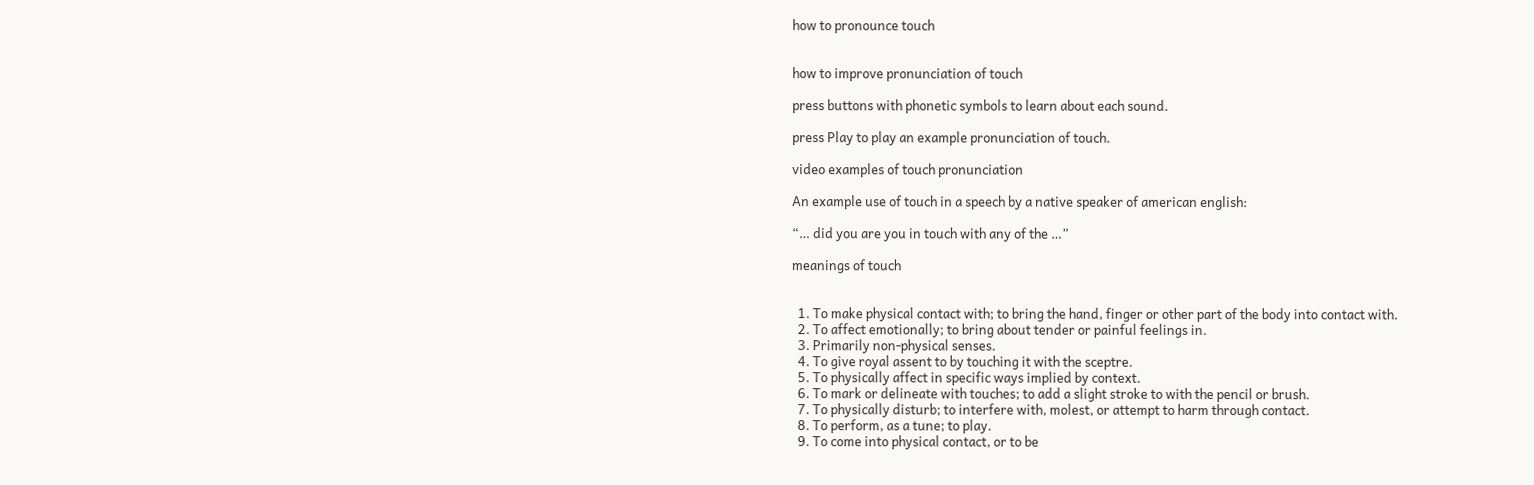how to pronounce touch


how to improve pronunciation of touch

press buttons with phonetic symbols to learn about each sound.

press Play to play an example pronunciation of touch.

video examples of touch pronunciation

An example use of touch in a speech by a native speaker of american english:

“… did you are you in touch with any of the …”

meanings of touch


  1. To make physical contact with; to bring the hand, finger or other part of the body into contact with.
  2. To affect emotionally; to bring about tender or painful feelings in.
  3. Primarily non-physical senses.
  4. To give royal assent to by touching it with the sceptre.
  5. To physically affect in specific ways implied by context.
  6. To mark or delineate with touches; to add a slight stroke to with the pencil or brush.
  7. To physically disturb; to interfere with, molest, or attempt to harm through contact.
  8. To perform, as a tune; to play.
  9. To come into physical contact, or to be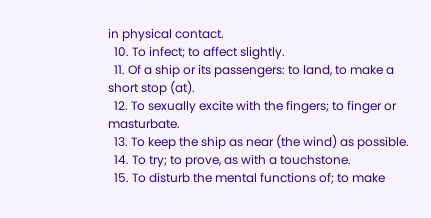in physical contact.
  10. To infect; to affect slightly.
  11. Of a ship or its passengers: to land, to make a short stop (at).
  12. To sexually excite with the fingers; to finger or masturbate.
  13. To keep the ship as near (the wind) as possible.
  14. To try; to prove, as with a touchstone.
  15. To disturb the mental functions of; to make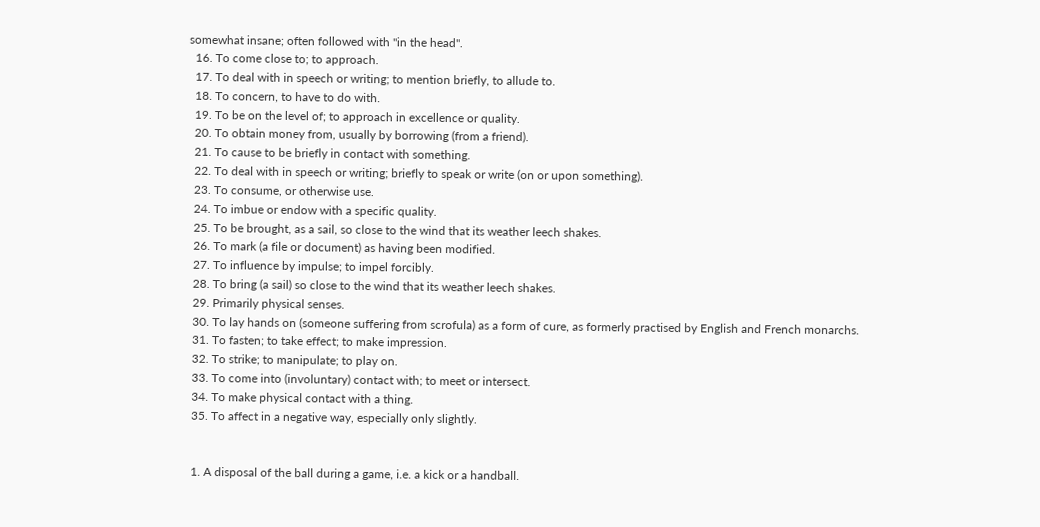somewhat insane; often followed with "in the head".
  16. To come close to; to approach.
  17. To deal with in speech or writing; to mention briefly, to allude to.
  18. To concern, to have to do with.
  19. To be on the level of; to approach in excellence or quality.
  20. To obtain money from, usually by borrowing (from a friend).
  21. To cause to be briefly in contact with something.
  22. To deal with in speech or writing; briefly to speak or write (on or upon something).
  23. To consume, or otherwise use.
  24. To imbue or endow with a specific quality.
  25. To be brought, as a sail, so close to the wind that its weather leech shakes.
  26. To mark (a file or document) as having been modified.
  27. To influence by impulse; to impel forcibly.
  28. To bring (a sail) so close to the wind that its weather leech shakes.
  29. Primarily physical senses.
  30. To lay hands on (someone suffering from scrofula) as a form of cure, as formerly practised by English and French monarchs.
  31. To fasten; to take effect; to make impression.
  32. To strike; to manipulate; to play on.
  33. To come into (involuntary) contact with; to meet or intersect.
  34. To make physical contact with a thing.
  35. To affect in a negative way, especially only slightly.


  1. A disposal of the ball during a game, i.e. a kick or a handball.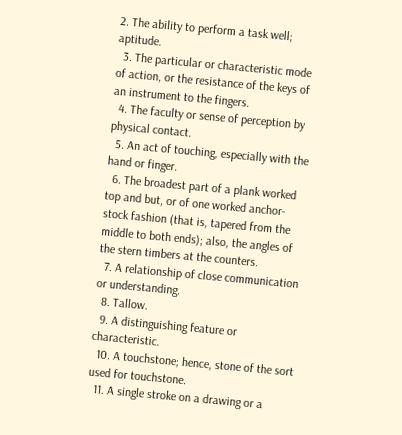2. The ability to perform a task well; aptitude.
  3. The particular or characteristic mode of action, or the resistance of the keys of an instrument to the fingers.
  4. The faculty or sense of perception by physical contact.
  5. An act of touching, especially with the hand or finger.
  6. The broadest part of a plank worked top and but, or of one worked anchor-stock fashion (that is, tapered from the middle to both ends); also, the angles of the stern timbers at the counters.
  7. A relationship of close communication or understanding.
  8. Tallow.
  9. A distinguishing feature or characteristic.
  10. A touchstone; hence, stone of the sort used for touchstone.
  11. A single stroke on a drawing or a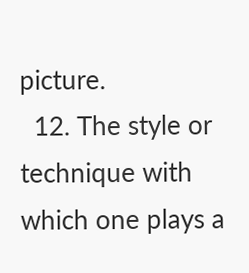picture.
  12. The style or technique with which one plays a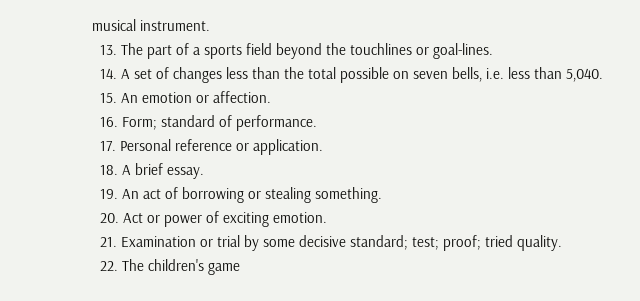musical instrument.
  13. The part of a sports field beyond the touchlines or goal-lines.
  14. A set of changes less than the total possible on seven bells, i.e. less than 5,040.
  15. An emotion or affection.
  16. Form; standard of performance.
  17. Personal reference or application.
  18. A brief essay.
  19. An act of borrowing or stealing something.
  20. Act or power of exciting emotion.
  21. Examination or trial by some decisive standard; test; proof; tried quality.
  22. The children's game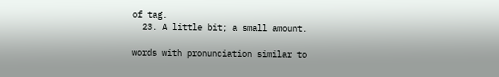of tag.
  23. A little bit; a small amount.

words with pronunciation similar to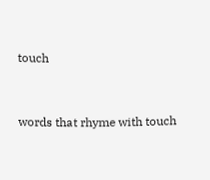touch


words that rhyme with touch